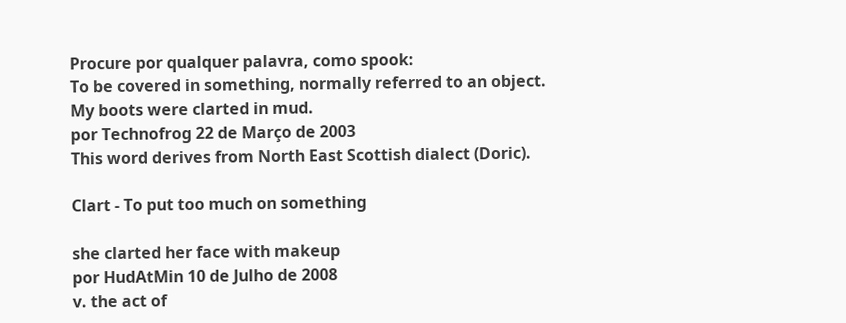Procure por qualquer palavra, como spook:
To be covered in something, normally referred to an object.
My boots were clarted in mud.
por Technofrog 22 de Março de 2003
This word derives from North East Scottish dialect (Doric).

Clart - To put too much on something

she clarted her face with makeup
por HudAtMin 10 de Julho de 2008
v. the act of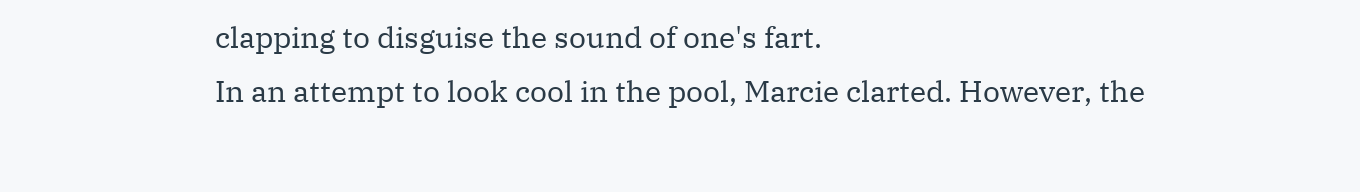clapping to disguise the sound of one's fart.
In an attempt to look cool in the pool, Marcie clarted. However, the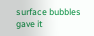surface bubbles gave it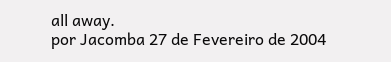all away.
por Jacomba 27 de Fevereiro de 2004